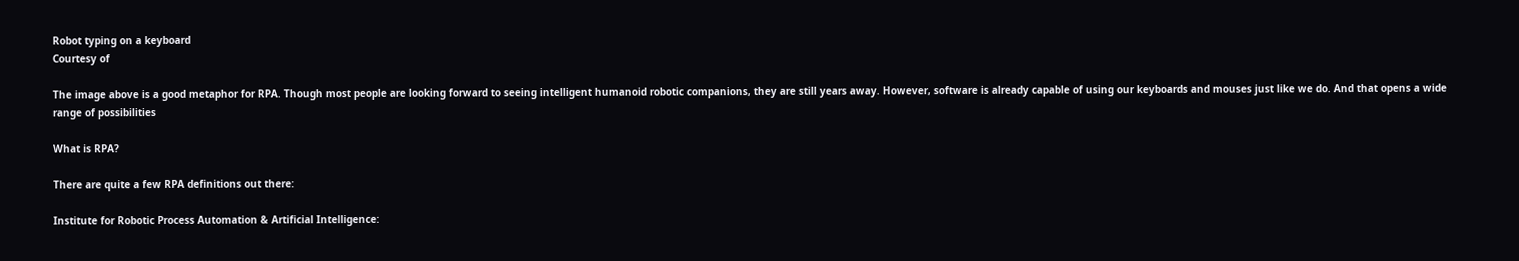Robot typing on a keyboard
Courtesy of

The image above is a good metaphor for RPA. Though most people are looking forward to seeing intelligent humanoid robotic companions, they are still years away. However, software is already capable of using our keyboards and mouses just like we do. And that opens a wide range of possibilities

What is RPA?

There are quite a few RPA definitions out there:

Institute for Robotic Process Automation & Artificial Intelligence: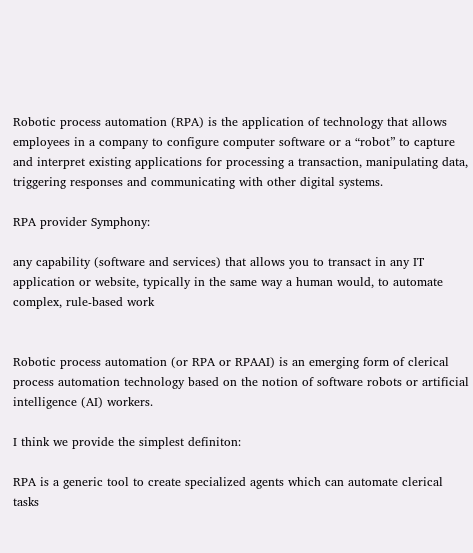Robotic process automation (RPA) is the application of technology that allows employees in a company to configure computer software or a “robot” to capture and interpret existing applications for processing a transaction, manipulating data, triggering responses and communicating with other digital systems.

RPA provider Symphony:

any capability (software and services) that allows you to transact in any IT application or website, typically in the same way a human would, to automate complex, rule-based work


Robotic process automation (or RPA or RPAAI) is an emerging form of clerical process automation technology based on the notion of software robots or artificial intelligence (AI) workers.

I think we provide the simplest definiton:

RPA is a generic tool to create specialized agents which can automate clerical tasks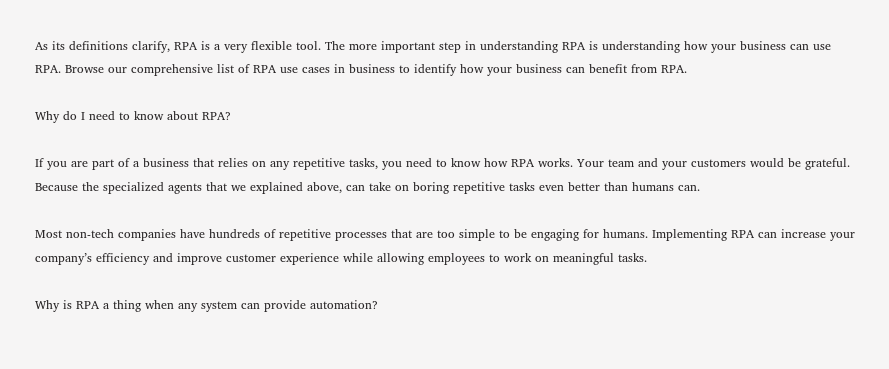As its definitions clarify, RPA is a very flexible tool. The more important step in understanding RPA is understanding how your business can use RPA. Browse our comprehensive list of RPA use cases in business to identify how your business can benefit from RPA.

Why do I need to know about RPA?

If you are part of a business that relies on any repetitive tasks, you need to know how RPA works. Your team and your customers would be grateful. Because the specialized agents that we explained above, can take on boring repetitive tasks even better than humans can.

Most non-tech companies have hundreds of repetitive processes that are too simple to be engaging for humans. Implementing RPA can increase your company’s efficiency and improve customer experience while allowing employees to work on meaningful tasks.

Why is RPA a thing when any system can provide automation?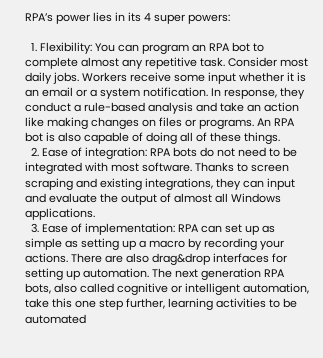RPA’s power lies in its 4 super powers:

  1. Flexibility: You can program an RPA bot to complete almost any repetitive task. Consider most daily jobs. Workers receive some input whether it is an email or a system notification. In response, they conduct a rule-based analysis and take an action like making changes on files or programs. An RPA bot is also capable of doing all of these things.
  2. Ease of integration: RPA bots do not need to be integrated with most software. Thanks to screen scraping and existing integrations, they can input and evaluate the output of almost all Windows applications.
  3. Ease of implementation: RPA can set up as simple as setting up a macro by recording your actions. There are also drag&drop interfaces for setting up automation. The next generation RPA bots, also called cognitive or intelligent automation, take this one step further, learning activities to be automated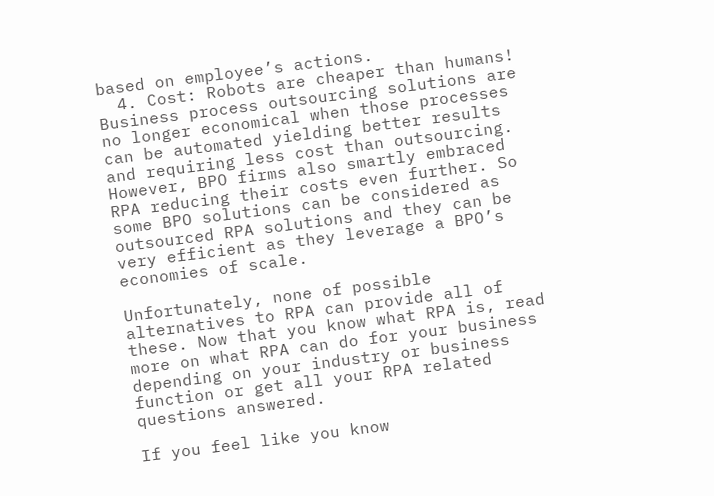based on employee’s actions.
  4. Cost: Robots are cheaper than humans! Business process outsourcing solutions are no longer economical when those processes can be automated yielding better results and requiring less cost than outsourcing. However, BPO firms also smartly embraced RPA reducing their costs even further. So some BPO solutions can be considered as outsourced RPA solutions and they can be very efficient as they leverage a BPO’s economies of scale.

Unfortunately, none of possible alternatives to RPA can provide all of these. Now that you know what RPA is, read more on what RPA can do for your business depending on your industry or business function or get all your RPA related questions answered.

If you feel like you know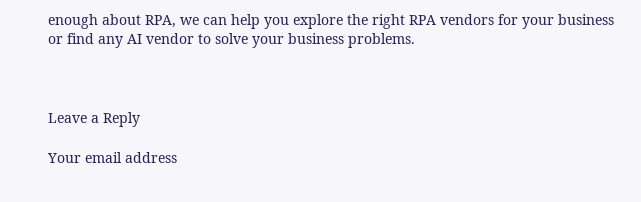enough about RPA, we can help you explore the right RPA vendors for your business or find any AI vendor to solve your business problems.



Leave a Reply

Your email address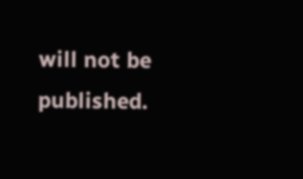will not be published.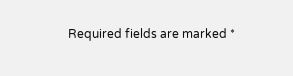Required fields are marked *